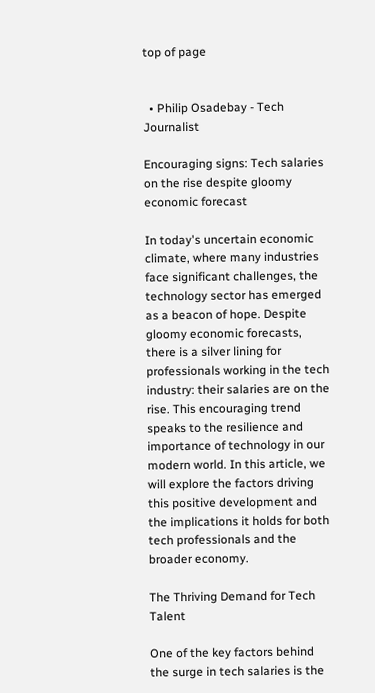top of page


  • Philip Osadebay - Tech Journalist

Encouraging signs: Tech salaries on the rise despite gloomy economic forecast

In today's uncertain economic climate, where many industries face significant challenges, the technology sector has emerged as a beacon of hope. Despite gloomy economic forecasts, there is a silver lining for professionals working in the tech industry: their salaries are on the rise. This encouraging trend speaks to the resilience and importance of technology in our modern world. In this article, we will explore the factors driving this positive development and the implications it holds for both tech professionals and the broader economy.

The Thriving Demand for Tech Talent

One of the key factors behind the surge in tech salaries is the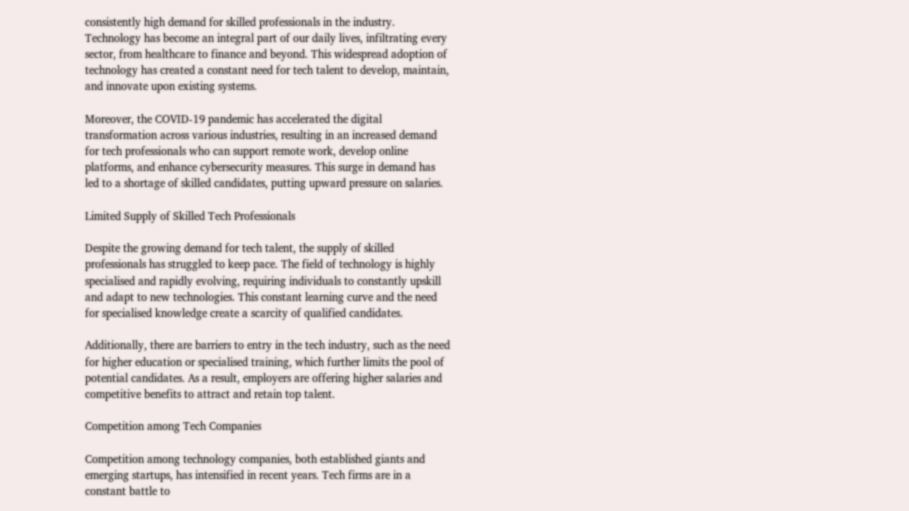consistently high demand for skilled professionals in the industry. Technology has become an integral part of our daily lives, infiltrating every sector, from healthcare to finance and beyond. This widespread adoption of technology has created a constant need for tech talent to develop, maintain, and innovate upon existing systems.

Moreover, the COVID-19 pandemic has accelerated the digital transformation across various industries, resulting in an increased demand for tech professionals who can support remote work, develop online platforms, and enhance cybersecurity measures. This surge in demand has led to a shortage of skilled candidates, putting upward pressure on salaries.

Limited Supply of Skilled Tech Professionals

Despite the growing demand for tech talent, the supply of skilled professionals has struggled to keep pace. The field of technology is highly specialised and rapidly evolving, requiring individuals to constantly upskill and adapt to new technologies. This constant learning curve and the need for specialised knowledge create a scarcity of qualified candidates.

Additionally, there are barriers to entry in the tech industry, such as the need for higher education or specialised training, which further limits the pool of potential candidates. As a result, employers are offering higher salaries and competitive benefits to attract and retain top talent.

Competition among Tech Companies

Competition among technology companies, both established giants and emerging startups, has intensified in recent years. Tech firms are in a constant battle to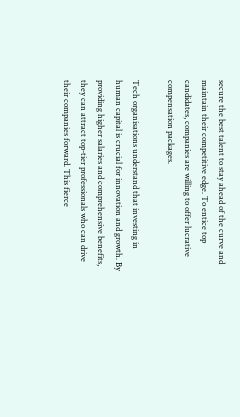secure the best talent to stay ahead of the curve and maintain their competitive edge. To entice top candidates, companies are willing to offer lucrative compensation packages.

Tech organisations understand that investing in human capital is crucial for innovation and growth. By providing higher salaries and comprehensive benefits, they can attract top-tier professionals who can drive their companies forward. This fierce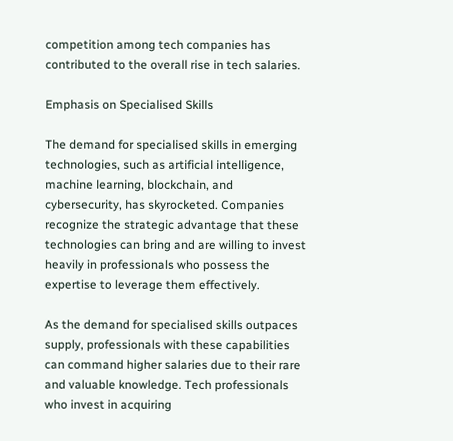competition among tech companies has contributed to the overall rise in tech salaries.

Emphasis on Specialised Skills

The demand for specialised skills in emerging technologies, such as artificial intelligence, machine learning, blockchain, and cybersecurity, has skyrocketed. Companies recognize the strategic advantage that these technologies can bring and are willing to invest heavily in professionals who possess the expertise to leverage them effectively.

As the demand for specialised skills outpaces supply, professionals with these capabilities can command higher salaries due to their rare and valuable knowledge. Tech professionals who invest in acquiring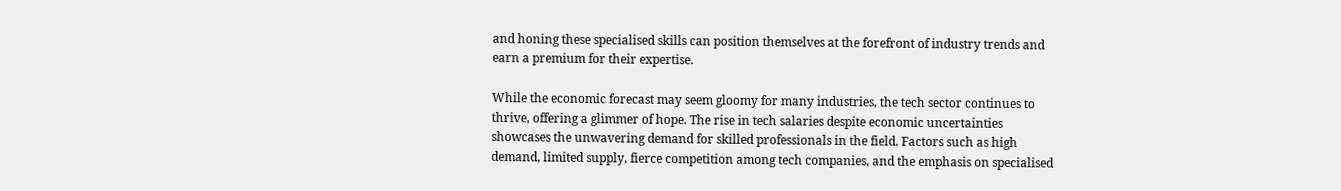and honing these specialised skills can position themselves at the forefront of industry trends and earn a premium for their expertise.

While the economic forecast may seem gloomy for many industries, the tech sector continues to thrive, offering a glimmer of hope. The rise in tech salaries despite economic uncertainties showcases the unwavering demand for skilled professionals in the field. Factors such as high demand, limited supply, fierce competition among tech companies, and the emphasis on specialised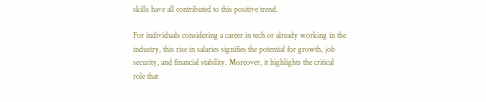skills have all contributed to this positive trend.

For individuals considering a career in tech or already working in the industry, this rise in salaries signifies the potential for growth, job security, and financial stability. Moreover, it highlights the critical role that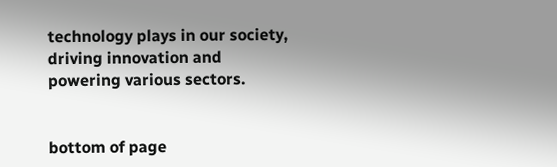technology plays in our society, driving innovation and powering various sectors.


bottom of page